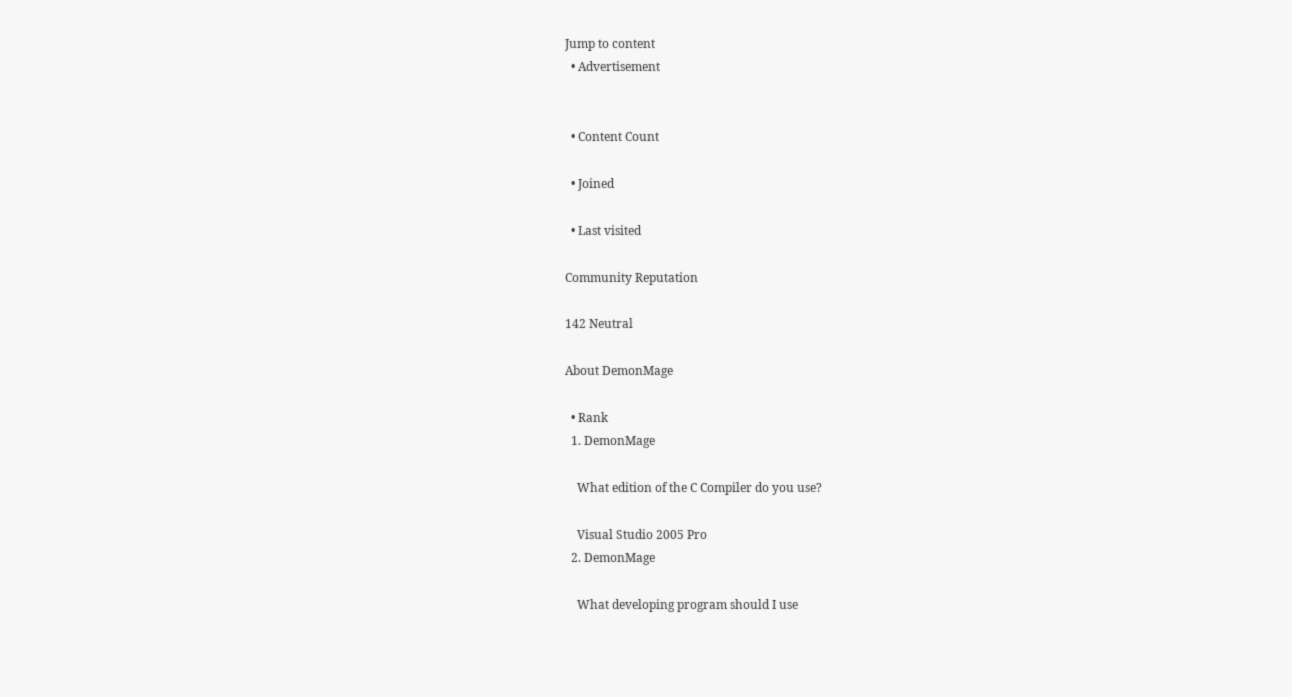Jump to content
  • Advertisement


  • Content Count

  • Joined

  • Last visited

Community Reputation

142 Neutral

About DemonMage

  • Rank
  1. DemonMage

    What edition of the C Compiler do you use?

    Visual Studio 2005 Pro
  2. DemonMage

    What developing program should I use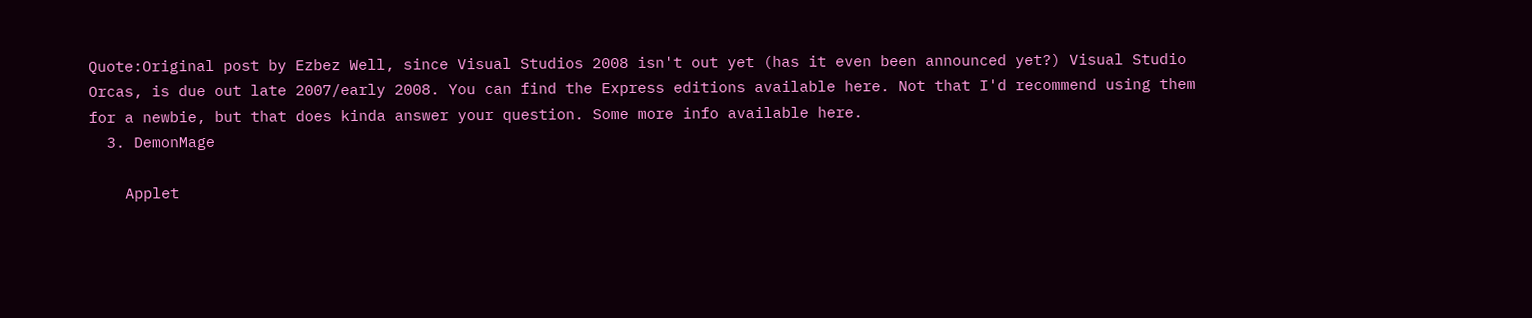Quote:Original post by Ezbez Well, since Visual Studios 2008 isn't out yet (has it even been announced yet?) Visual Studio Orcas, is due out late 2007/early 2008. You can find the Express editions available here. Not that I'd recommend using them for a newbie, but that does kinda answer your question. Some more info available here.
  3. DemonMage

    Applet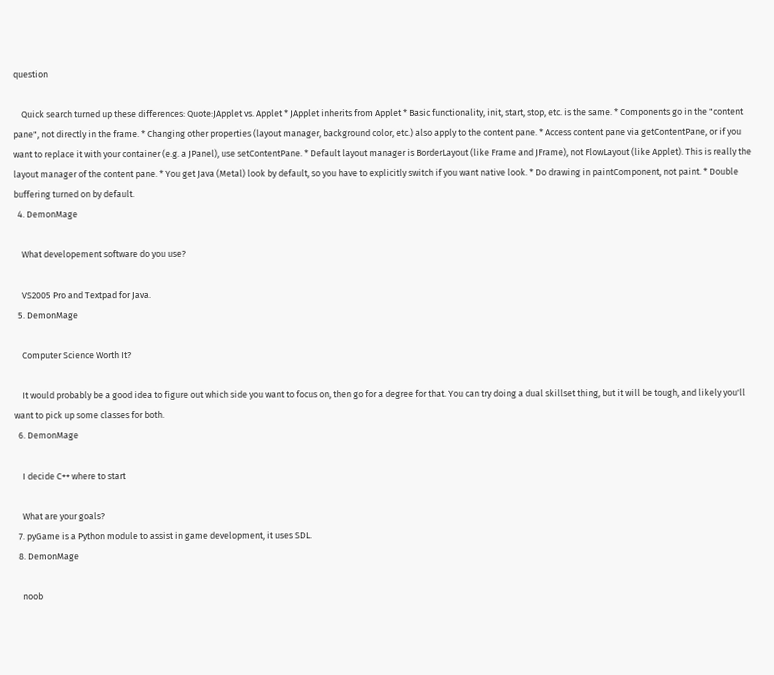question

    Quick search turned up these differences: Quote:JApplet vs. Applet * JApplet inherits from Applet * Basic functionality, init, start, stop, etc. is the same. * Components go in the "content pane", not directly in the frame. * Changing other properties (layout manager, background color, etc.) also apply to the content pane. * Access content pane via getContentPane, or if you want to replace it with your container (e.g. a JPanel), use setContentPane. * Default layout manager is BorderLayout (like Frame and JFrame), not FlowLayout (like Applet). This is really the layout manager of the content pane. * You get Java (Metal) look by default, so you have to explicitly switch if you want native look. * Do drawing in paintComponent, not paint. * Double buffering turned on by default.
  4. DemonMage

    What developement software do you use?

    VS2005 Pro and Textpad for Java.
  5. DemonMage

    Computer Science Worth It?

    It would probably be a good idea to figure out which side you want to focus on, then go for a degree for that. You can try doing a dual skillset thing, but it will be tough, and likely you'll want to pick up some classes for both.
  6. DemonMage

    I decide C++ where to start

    What are your goals?
  7. pyGame is a Python module to assist in game development, it uses SDL.
  8. DemonMage

    noob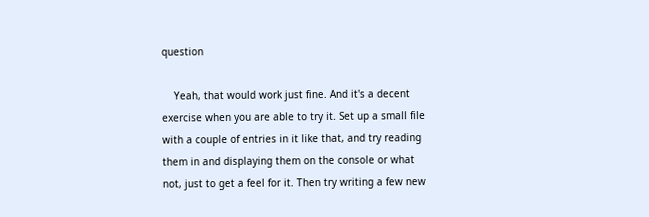question

    Yeah, that would work just fine. And it's a decent exercise when you are able to try it. Set up a small file with a couple of entries in it like that, and try reading them in and displaying them on the console or what not, just to get a feel for it. Then try writing a few new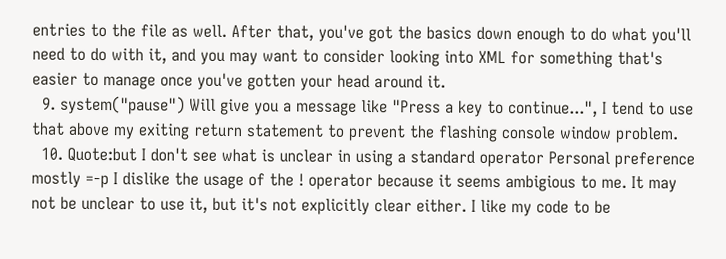entries to the file as well. After that, you've got the basics down enough to do what you'll need to do with it, and you may want to consider looking into XML for something that's easier to manage once you've gotten your head around it.
  9. system("pause") Will give you a message like "Press a key to continue...", I tend to use that above my exiting return statement to prevent the flashing console window problem.
  10. Quote:but I don't see what is unclear in using a standard operator Personal preference mostly =-p I dislike the usage of the ! operator because it seems ambigious to me. It may not be unclear to use it, but it's not explicitly clear either. I like my code to be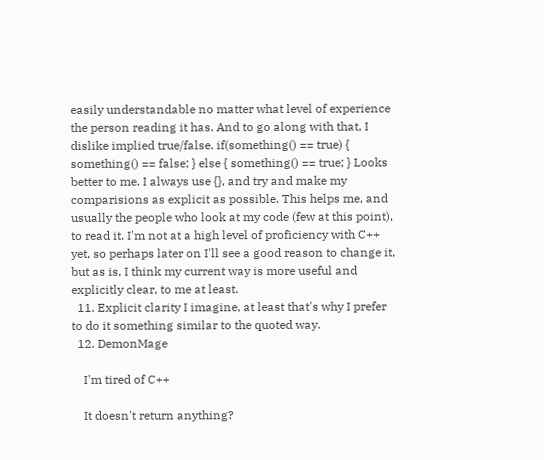easily understandable no matter what level of experience the person reading it has. And to go along with that, I dislike implied true/false. if(something() == true) { something() == false; } else { something() == true; } Looks better to me. I always use {}, and try and make my comparisions as explicit as possible. This helps me, and usually the people who look at my code (few at this point), to read it. I'm not at a high level of proficiency with C++ yet, so perhaps later on I'll see a good reason to change it, but as is, I think my current way is more useful and explicitly clear, to me at least.
  11. Explicit clarity I imagine, at least that's why I prefer to do it something similar to the quoted way.
  12. DemonMage

    I'm tired of C++

    It doesn't return anything?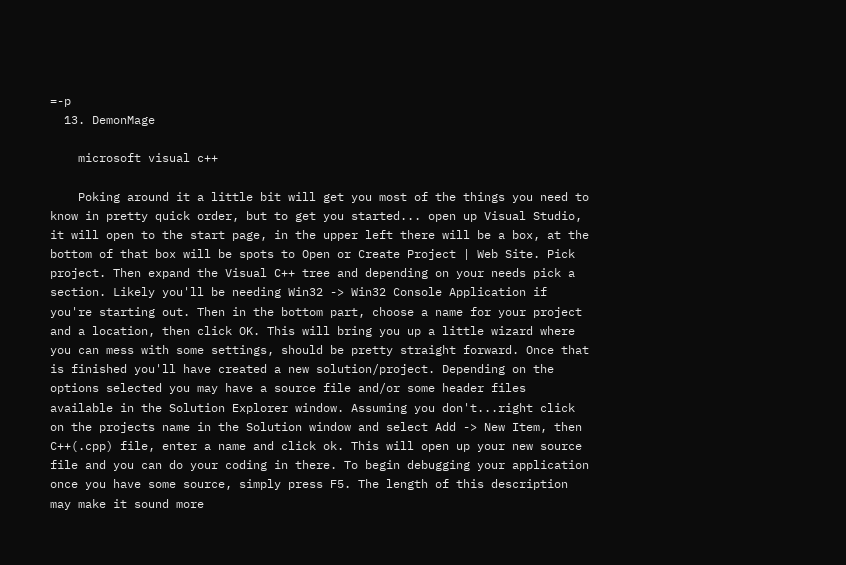=-p
  13. DemonMage

    microsoft visual c++

    Poking around it a little bit will get you most of the things you need to know in pretty quick order, but to get you started... open up Visual Studio, it will open to the start page, in the upper left there will be a box, at the bottom of that box will be spots to Open or Create Project | Web Site. Pick project. Then expand the Visual C++ tree and depending on your needs pick a section. Likely you'll be needing Win32 -> Win32 Console Application if you're starting out. Then in the bottom part, choose a name for your project and a location, then click OK. This will bring you up a little wizard where you can mess with some settings, should be pretty straight forward. Once that is finished you'll have created a new solution/project. Depending on the options selected you may have a source file and/or some header files available in the Solution Explorer window. Assuming you don't...right click on the projects name in the Solution window and select Add -> New Item, then C++(.cpp) file, enter a name and click ok. This will open up your new source file and you can do your coding in there. To begin debugging your application once you have some source, simply press F5. The length of this description may make it sound more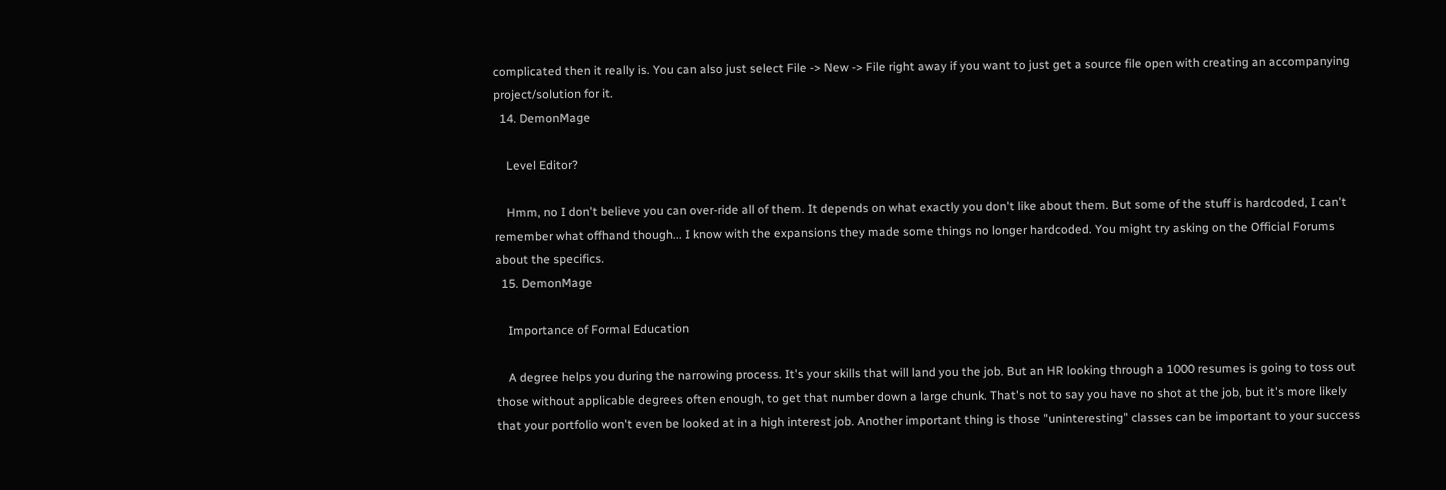complicated then it really is. You can also just select File -> New -> File right away if you want to just get a source file open with creating an accompanying project/solution for it.
  14. DemonMage

    Level Editor?

    Hmm, no I don't believe you can over-ride all of them. It depends on what exactly you don't like about them. But some of the stuff is hardcoded, I can't remember what offhand though... I know with the expansions they made some things no longer hardcoded. You might try asking on the Official Forums about the specifics.
  15. DemonMage

    Importance of Formal Education

    A degree helps you during the narrowing process. It's your skills that will land you the job. But an HR looking through a 1000 resumes is going to toss out those without applicable degrees often enough, to get that number down a large chunk. That's not to say you have no shot at the job, but it's more likely that your portfolio won't even be looked at in a high interest job. Another important thing is those "uninteresting" classes can be important to your success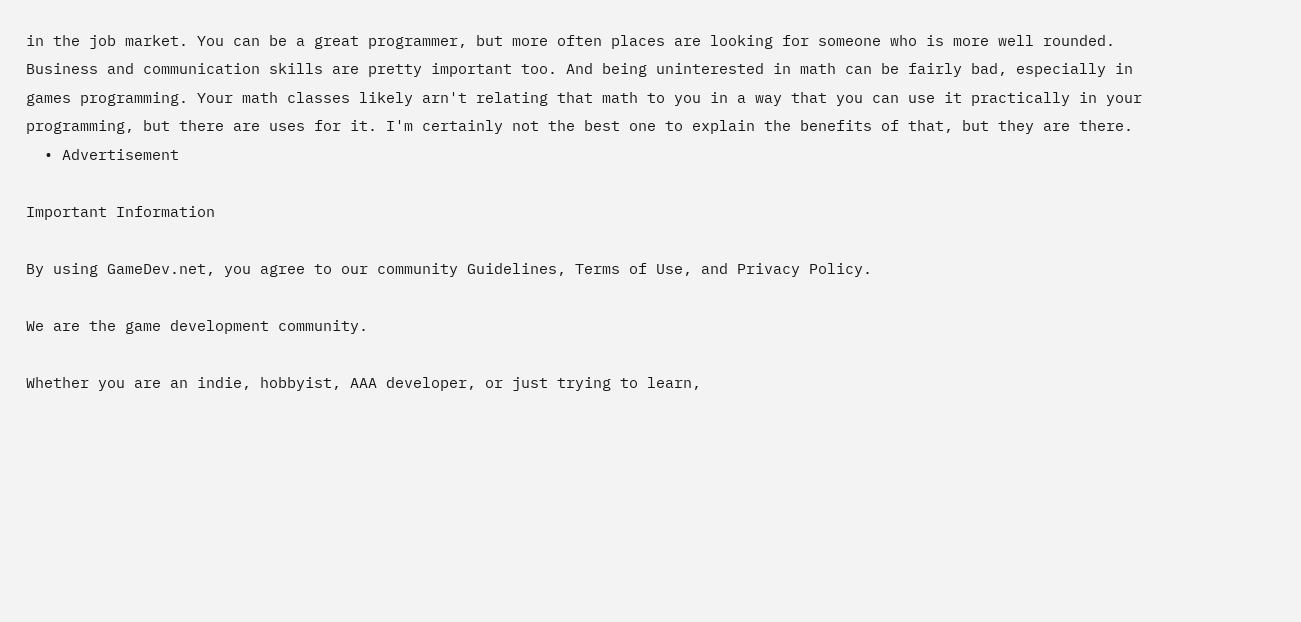in the job market. You can be a great programmer, but more often places are looking for someone who is more well rounded. Business and communication skills are pretty important too. And being uninterested in math can be fairly bad, especially in games programming. Your math classes likely arn't relating that math to you in a way that you can use it practically in your programming, but there are uses for it. I'm certainly not the best one to explain the benefits of that, but they are there.
  • Advertisement

Important Information

By using GameDev.net, you agree to our community Guidelines, Terms of Use, and Privacy Policy.

We are the game development community.

Whether you are an indie, hobbyist, AAA developer, or just trying to learn,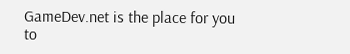GameDev.net is the place for you to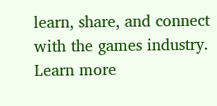learn, share, and connect with the games industry. Learn more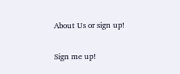About Us or sign up!

Sign me up!